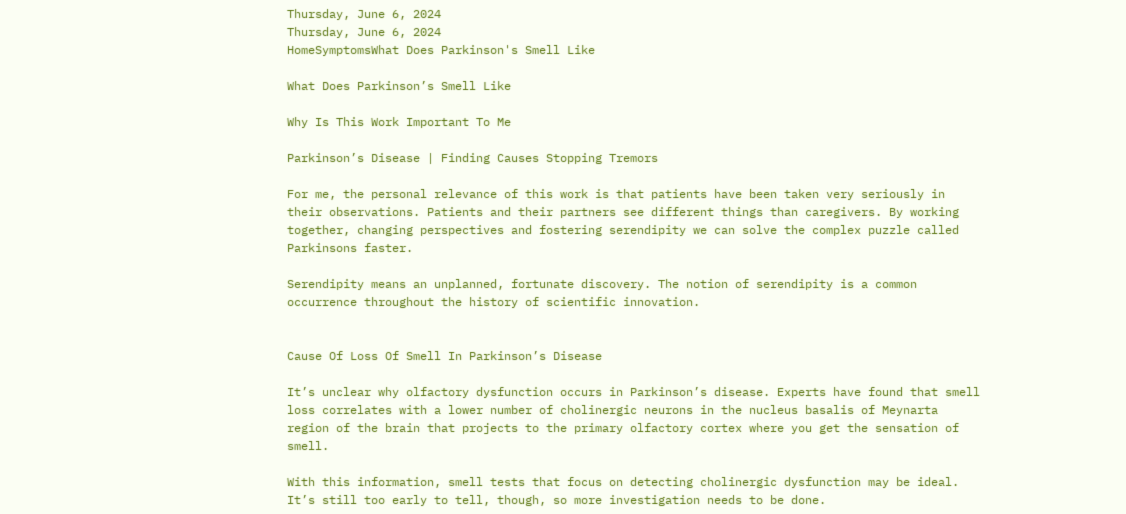Thursday, June 6, 2024
Thursday, June 6, 2024
HomeSymptomsWhat Does Parkinson's Smell Like

What Does Parkinson’s Smell Like

Why Is This Work Important To Me

Parkinson’s Disease | Finding Causes Stopping Tremors

For me, the personal relevance of this work is that patients have been taken very seriously in their observations. Patients and their partners see different things than caregivers. By working together, changing perspectives and fostering serendipity we can solve the complex puzzle called Parkinsons faster.

Serendipity means an unplanned, fortunate discovery. The notion of serendipity is a common occurrence throughout the history of scientific innovation.


Cause Of Loss Of Smell In Parkinson’s Disease

It’s unclear why olfactory dysfunction occurs in Parkinson’s disease. Experts have found that smell loss correlates with a lower number of cholinergic neurons in the nucleus basalis of Meynarta region of the brain that projects to the primary olfactory cortex where you get the sensation of smell.

With this information, smell tests that focus on detecting cholinergic dysfunction may be ideal. It’s still too early to tell, though, so more investigation needs to be done.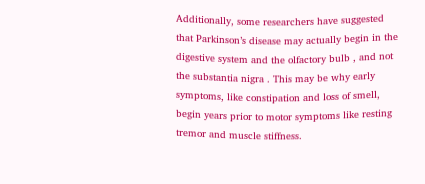Additionally, some researchers have suggested that Parkinson’s disease may actually begin in the digestive system and the olfactory bulb , and not the substantia nigra . This may be why early symptoms, like constipation and loss of smell, begin years prior to motor symptoms like resting tremor and muscle stiffness.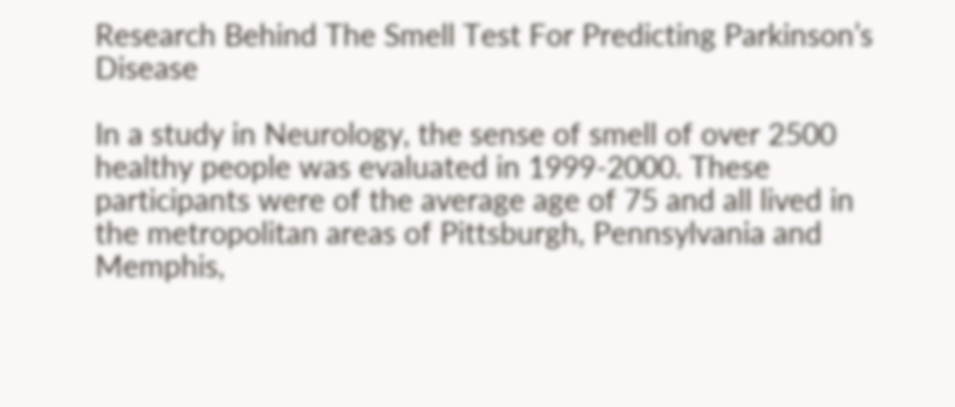Research Behind The Smell Test For Predicting Parkinson’s Disease

In a study in Neurology, the sense of smell of over 2500 healthy people was evaluated in 1999-2000. These participants were of the average age of 75 and all lived in the metropolitan areas of Pittsburgh, Pennsylvania and Memphis,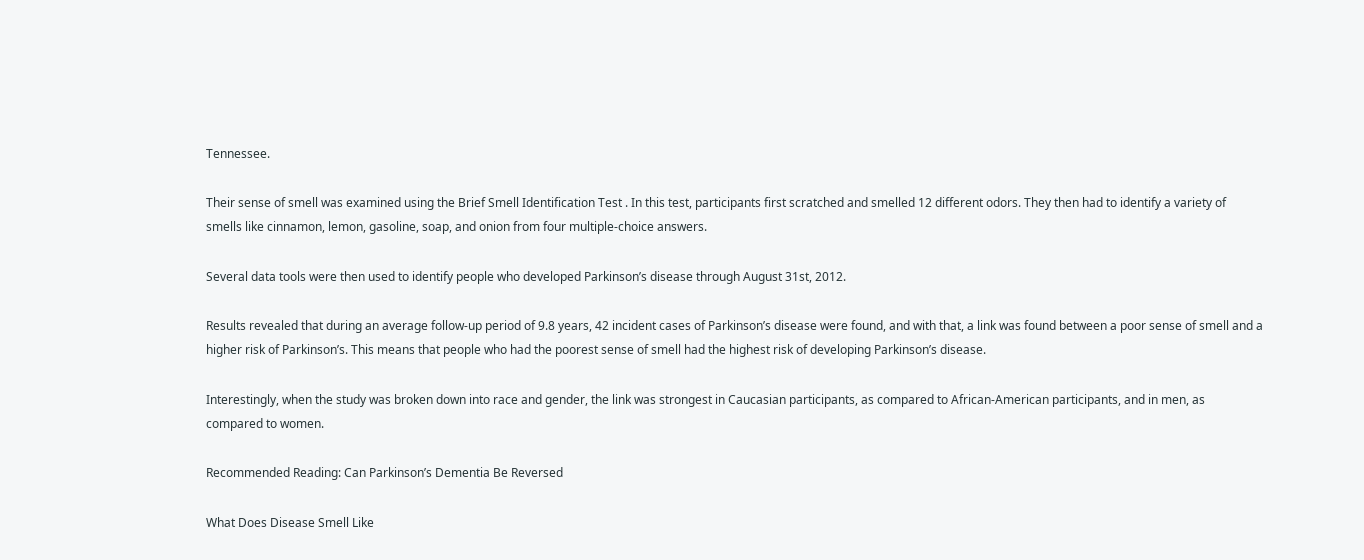Tennessee.

Their sense of smell was examined using the Brief Smell Identification Test . In this test, participants first scratched and smelled 12 different odors. They then had to identify a variety of smells like cinnamon, lemon, gasoline, soap, and onion from four multiple-choice answers.

Several data tools were then used to identify people who developed Parkinson’s disease through August 31st, 2012.

Results revealed that during an average follow-up period of 9.8 years, 42 incident cases of Parkinson’s disease were found, and with that, a link was found between a poor sense of smell and a higher risk of Parkinson’s. This means that people who had the poorest sense of smell had the highest risk of developing Parkinson’s disease.

Interestingly, when the study was broken down into race and gender, the link was strongest in Caucasian participants, as compared to African-American participants, and in men, as compared to women.

Recommended Reading: Can Parkinson’s Dementia Be Reversed

What Does Disease Smell Like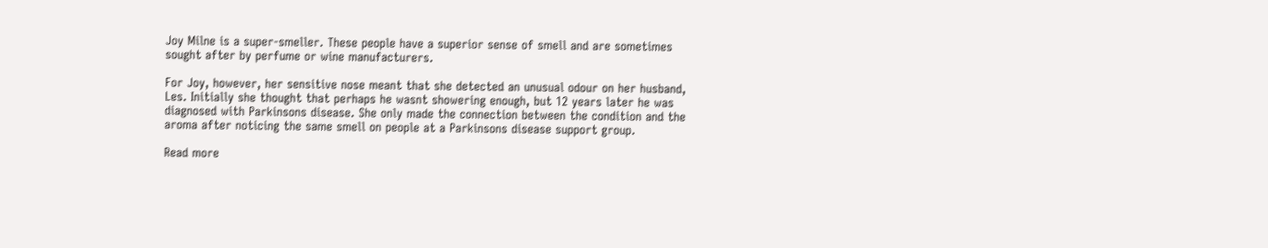Joy Milne is a super-smeller. These people have a superior sense of smell and are sometimes sought after by perfume or wine manufacturers.

For Joy, however, her sensitive nose meant that she detected an unusual odour on her husband, Les. Initially she thought that perhaps he wasnt showering enough, but 12 years later he was diagnosed with Parkinsons disease. She only made the connection between the condition and the aroma after noticing the same smell on people at a Parkinsons disease support group.

Read more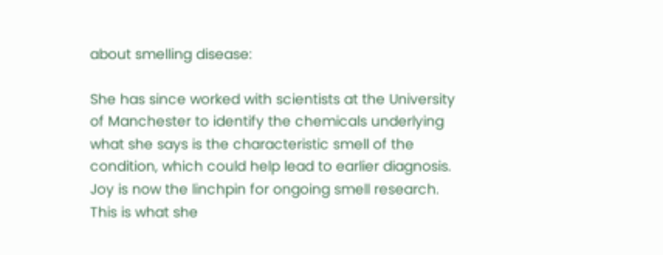about smelling disease:

She has since worked with scientists at the University of Manchester to identify the chemicals underlying what she says is the characteristic smell of the condition, which could help lead to earlier diagnosis. Joy is now the linchpin for ongoing smell research. This is what she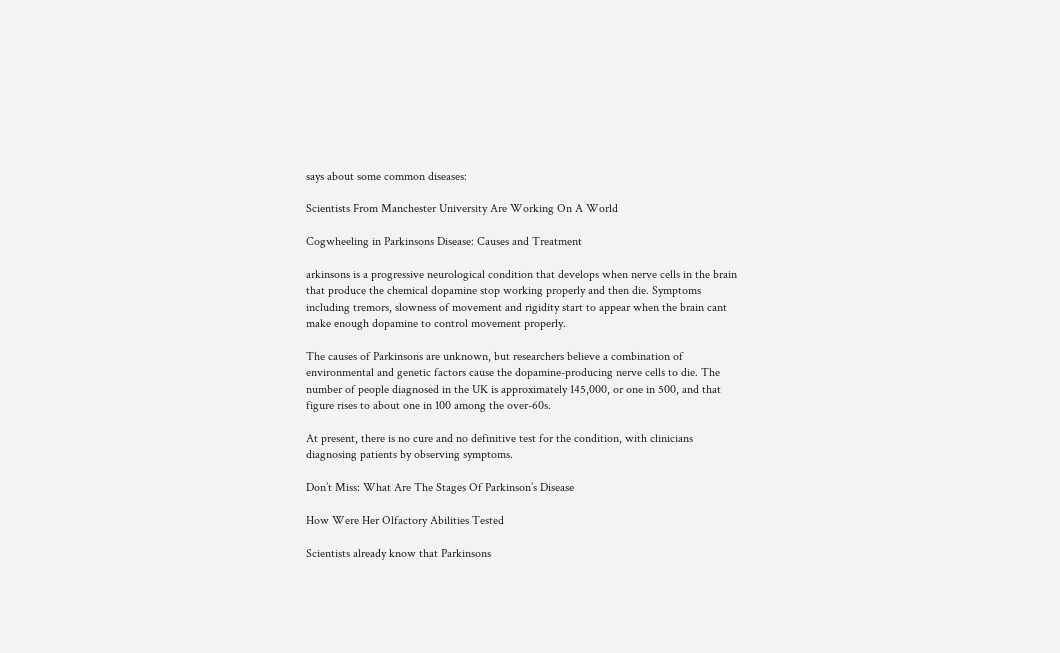says about some common diseases:

Scientists From Manchester University Are Working On A World

Cogwheeling in Parkinsons Disease: Causes and Treatment

arkinsons is a progressive neurological condition that develops when nerve cells in the brain that produce the chemical dopamine stop working properly and then die. Symptoms including tremors, slowness of movement and rigidity start to appear when the brain cant make enough dopamine to control movement properly.

The causes of Parkinsons are unknown, but researchers believe a combination of environmental and genetic factors cause the dopamine-producing nerve cells to die. The number of people diagnosed in the UK is approximately 145,000, or one in 500, and that figure rises to about one in 100 among the over-60s.

At present, there is no cure and no definitive test for the condition, with clinicians diagnosing patients by observing symptoms.

Don’t Miss: What Are The Stages Of Parkinson’s Disease

How Were Her Olfactory Abilities Tested

Scientists already know that Parkinsons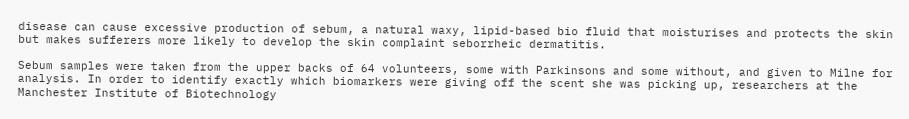disease can cause excessive production of sebum, a natural waxy, lipid-based bio fluid that moisturises and protects the skin but makes sufferers more likely to develop the skin complaint seborrheic dermatitis.

Sebum samples were taken from the upper backs of 64 volunteers, some with Parkinsons and some without, and given to Milne for analysis. In order to identify exactly which biomarkers were giving off the scent she was picking up, researchers at the Manchester Institute of Biotechnology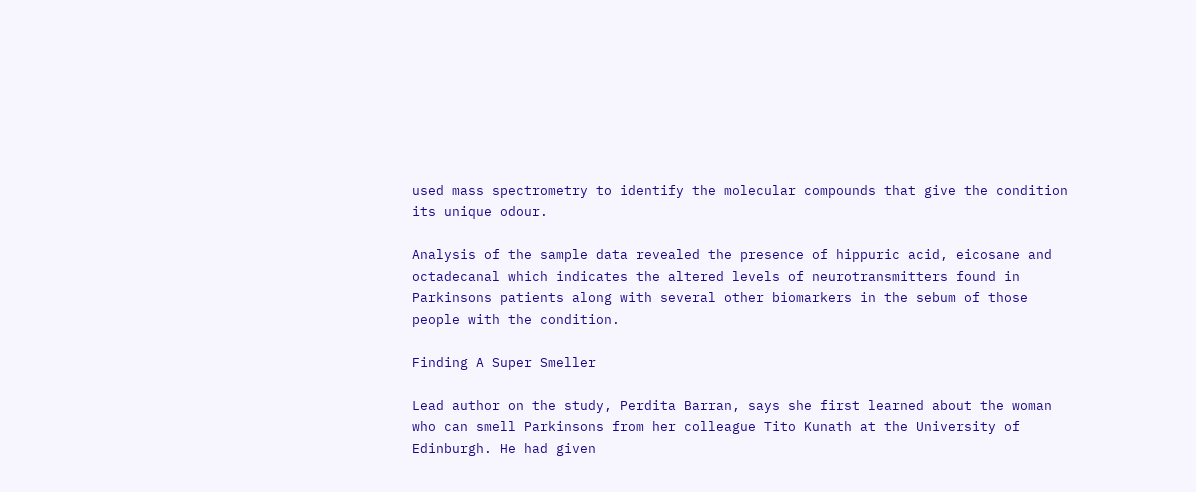used mass spectrometry to identify the molecular compounds that give the condition its unique odour.

Analysis of the sample data revealed the presence of hippuric acid, eicosane and octadecanal which indicates the altered levels of neurotransmitters found in Parkinsons patients along with several other biomarkers in the sebum of those people with the condition.

Finding A Super Smeller

Lead author on the study, Perdita Barran, says she first learned about the woman who can smell Parkinsons from her colleague Tito Kunath at the University of Edinburgh. He had given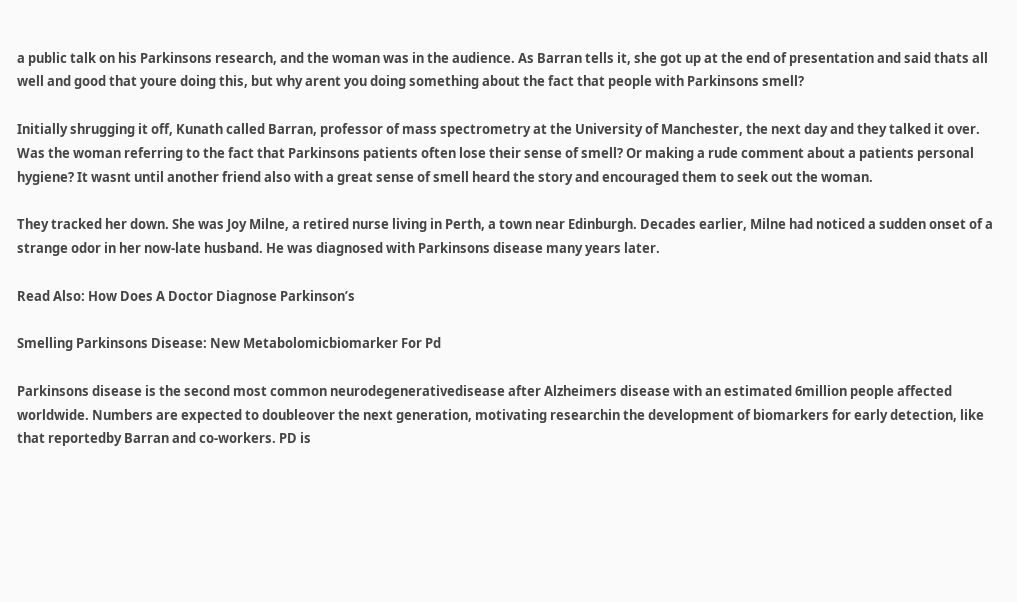a public talk on his Parkinsons research, and the woman was in the audience. As Barran tells it, she got up at the end of presentation and said thats all well and good that youre doing this, but why arent you doing something about the fact that people with Parkinsons smell?

Initially shrugging it off, Kunath called Barran, professor of mass spectrometry at the University of Manchester, the next day and they talked it over. Was the woman referring to the fact that Parkinsons patients often lose their sense of smell? Or making a rude comment about a patients personal hygiene? It wasnt until another friend also with a great sense of smell heard the story and encouraged them to seek out the woman.

They tracked her down. She was Joy Milne, a retired nurse living in Perth, a town near Edinburgh. Decades earlier, Milne had noticed a sudden onset of a strange odor in her now-late husband. He was diagnosed with Parkinsons disease many years later.

Read Also: How Does A Doctor Diagnose Parkinson’s

Smelling Parkinsons Disease: New Metabolomicbiomarker For Pd

Parkinsons disease is the second most common neurodegenerativedisease after Alzheimers disease with an estimated 6million people affected worldwide. Numbers are expected to doubleover the next generation, motivating researchin the development of biomarkers for early detection, like that reportedby Barran and co-workers. PD is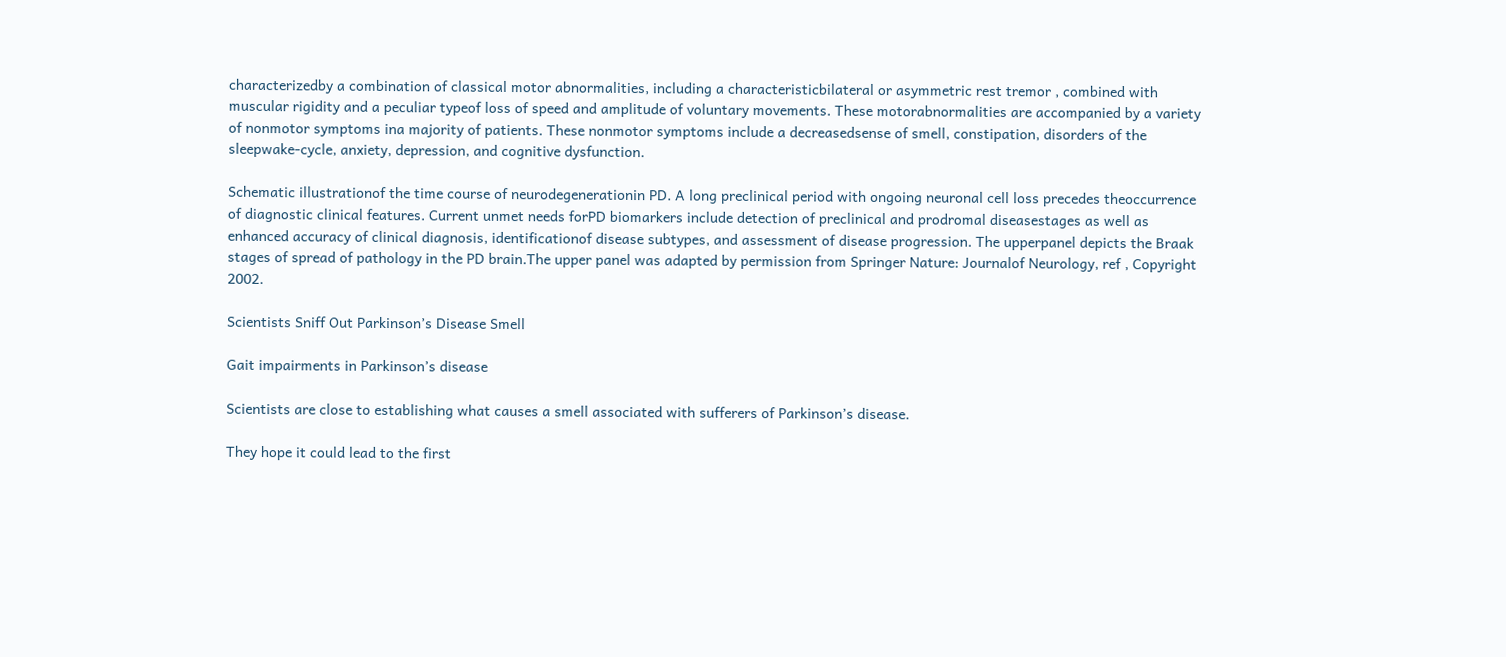characterizedby a combination of classical motor abnormalities, including a characteristicbilateral or asymmetric rest tremor , combined with muscular rigidity and a peculiar typeof loss of speed and amplitude of voluntary movements. These motorabnormalities are accompanied by a variety of nonmotor symptoms ina majority of patients. These nonmotor symptoms include a decreasedsense of smell, constipation, disorders of the sleepwake-cycle, anxiety, depression, and cognitive dysfunction.

Schematic illustrationof the time course of neurodegenerationin PD. A long preclinical period with ongoing neuronal cell loss precedes theoccurrence of diagnostic clinical features. Current unmet needs forPD biomarkers include detection of preclinical and prodromal diseasestages as well as enhanced accuracy of clinical diagnosis, identificationof disease subtypes, and assessment of disease progression. The upperpanel depicts the Braak stages of spread of pathology in the PD brain.The upper panel was adapted by permission from Springer Nature: Journalof Neurology, ref , Copyright 2002.

Scientists Sniff Out Parkinson’s Disease Smell

Gait impairments in Parkinson’s disease

Scientists are close to establishing what causes a smell associated with sufferers of Parkinson’s disease.

They hope it could lead to the first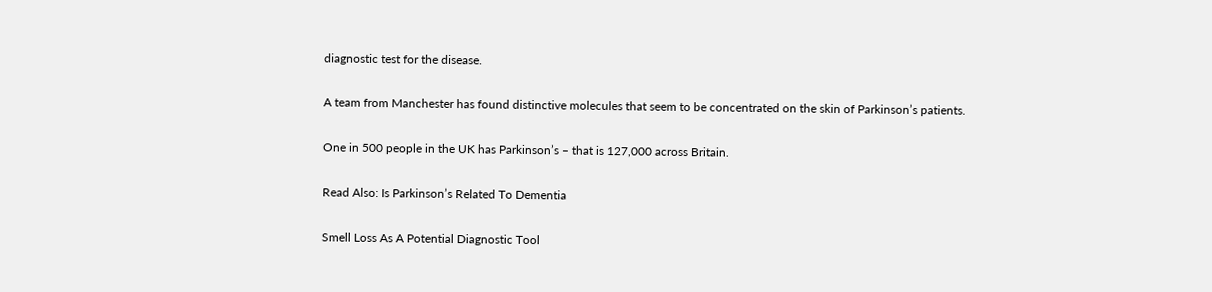diagnostic test for the disease.

A team from Manchester has found distinctive molecules that seem to be concentrated on the skin of Parkinson’s patients.

One in 500 people in the UK has Parkinson’s – that is 127,000 across Britain.

Read Also: Is Parkinson’s Related To Dementia

Smell Loss As A Potential Diagnostic Tool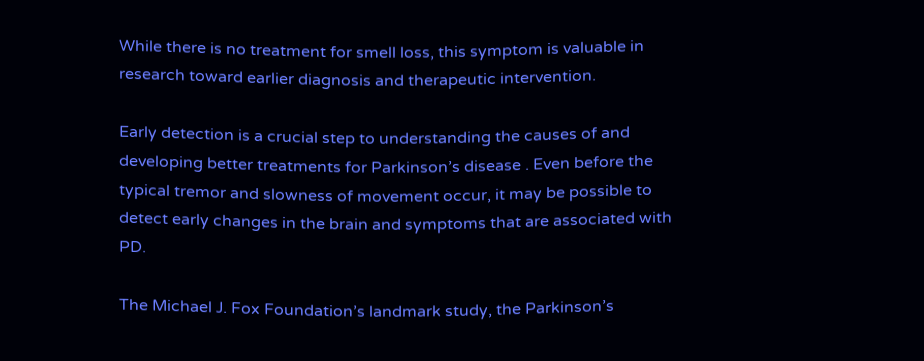While there is no treatment for smell loss, this symptom is valuable in research toward earlier diagnosis and therapeutic intervention.

Early detection is a crucial step to understanding the causes of and developing better treatments for Parkinson’s disease . Even before the typical tremor and slowness of movement occur, it may be possible to detect early changes in the brain and symptoms that are associated with PD.

The Michael J. Fox Foundation’s landmark study, the Parkinson’s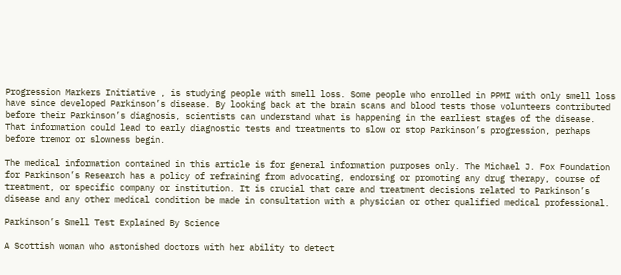Progression Markers Initiative , is studying people with smell loss. Some people who enrolled in PPMI with only smell loss have since developed Parkinson’s disease. By looking back at the brain scans and blood tests those volunteers contributed before their Parkinson’s diagnosis, scientists can understand what is happening in the earliest stages of the disease. That information could lead to early diagnostic tests and treatments to slow or stop Parkinson’s progression, perhaps before tremor or slowness begin.

The medical information contained in this article is for general information purposes only. The Michael J. Fox Foundation for Parkinson’s Research has a policy of refraining from advocating, endorsing or promoting any drug therapy, course of treatment, or specific company or institution. It is crucial that care and treatment decisions related to Parkinson’s disease and any other medical condition be made in consultation with a physician or other qualified medical professional.

Parkinson’s Smell Test Explained By Science

A Scottish woman who astonished doctors with her ability to detect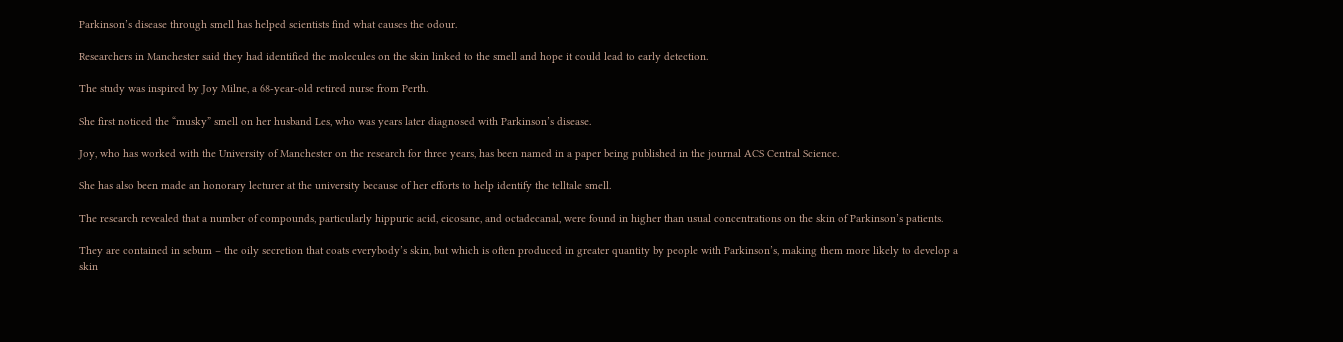Parkinson’s disease through smell has helped scientists find what causes the odour.

Researchers in Manchester said they had identified the molecules on the skin linked to the smell and hope it could lead to early detection.

The study was inspired by Joy Milne, a 68-year-old retired nurse from Perth.

She first noticed the “musky” smell on her husband Les, who was years later diagnosed with Parkinson’s disease.

Joy, who has worked with the University of Manchester on the research for three years, has been named in a paper being published in the journal ACS Central Science.

She has also been made an honorary lecturer at the university because of her efforts to help identify the telltale smell.

The research revealed that a number of compounds, particularly hippuric acid, eicosane, and octadecanal, were found in higher than usual concentrations on the skin of Parkinson’s patients.

They are contained in sebum – the oily secretion that coats everybody’s skin, but which is often produced in greater quantity by people with Parkinson’s, making them more likely to develop a skin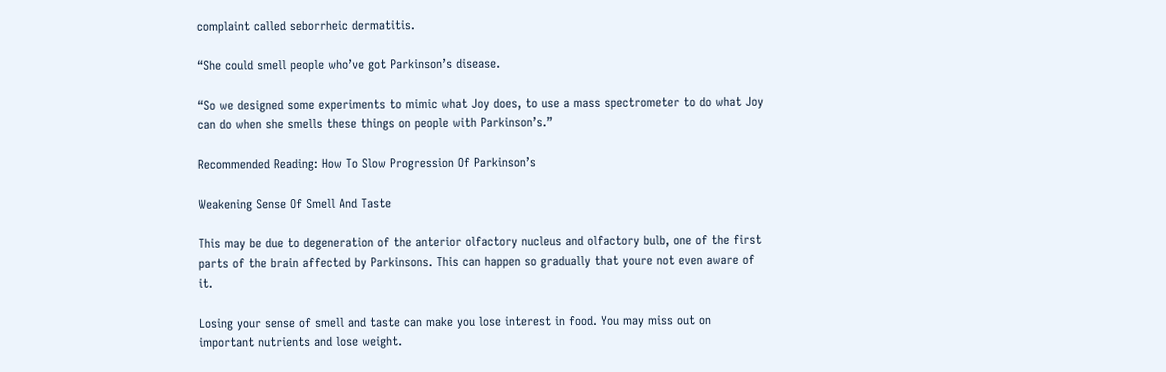complaint called seborrheic dermatitis.

“She could smell people who’ve got Parkinson’s disease.

“So we designed some experiments to mimic what Joy does, to use a mass spectrometer to do what Joy can do when she smells these things on people with Parkinson’s.”

Recommended Reading: How To Slow Progression Of Parkinson’s

Weakening Sense Of Smell And Taste

This may be due to degeneration of the anterior olfactory nucleus and olfactory bulb, one of the first parts of the brain affected by Parkinsons. This can happen so gradually that youre not even aware of it.

Losing your sense of smell and taste can make you lose interest in food. You may miss out on important nutrients and lose weight.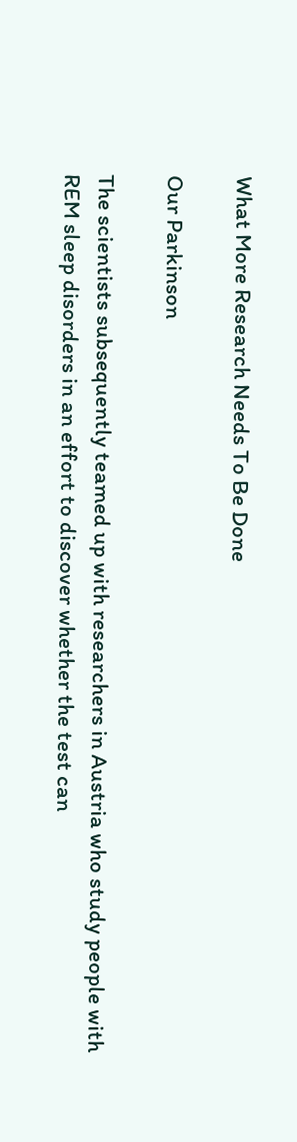What More Research Needs To Be Done

Our Parkinson

The scientists subsequently teamed up with researchers in Austria who study people with REM sleep disorders in an effort to discover whether the test can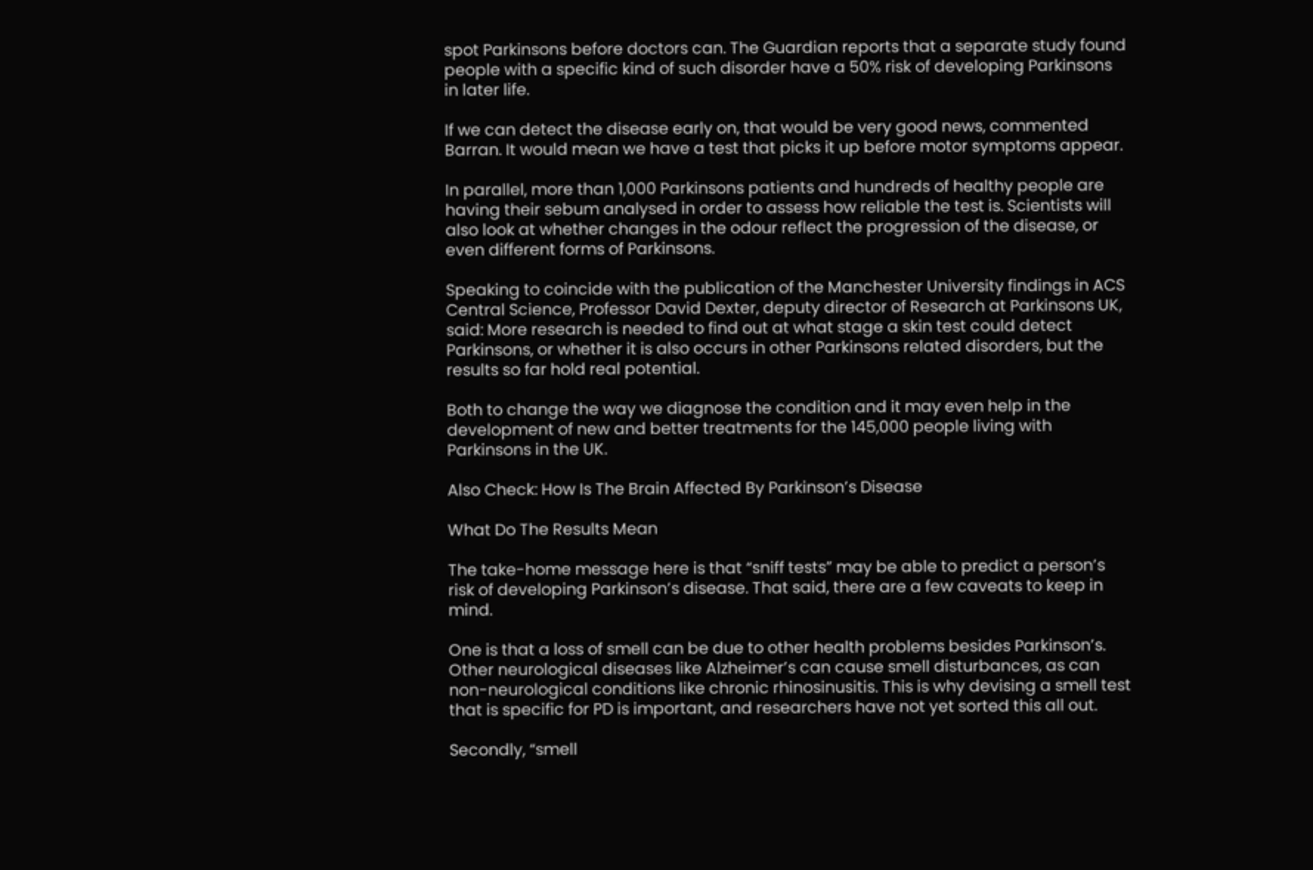spot Parkinsons before doctors can. The Guardian reports that a separate study found people with a specific kind of such disorder have a 50% risk of developing Parkinsons in later life.

If we can detect the disease early on, that would be very good news, commented Barran. It would mean we have a test that picks it up before motor symptoms appear.

In parallel, more than 1,000 Parkinsons patients and hundreds of healthy people are having their sebum analysed in order to assess how reliable the test is. Scientists will also look at whether changes in the odour reflect the progression of the disease, or even different forms of Parkinsons.

Speaking to coincide with the publication of the Manchester University findings in ACS Central Science, Professor David Dexter, deputy director of Research at Parkinsons UK, said: More research is needed to find out at what stage a skin test could detect Parkinsons, or whether it is also occurs in other Parkinsons related disorders, but the results so far hold real potential.

Both to change the way we diagnose the condition and it may even help in the development of new and better treatments for the 145,000 people living with Parkinsons in the UK.

Also Check: How Is The Brain Affected By Parkinson’s Disease

What Do The Results Mean

The take-home message here is that “sniff tests” may be able to predict a person’s risk of developing Parkinson’s disease. That said, there are a few caveats to keep in mind.

One is that a loss of smell can be due to other health problems besides Parkinson’s. Other neurological diseases like Alzheimer’s can cause smell disturbances, as can non-neurological conditions like chronic rhinosinusitis. This is why devising a smell test that is specific for PD is important, and researchers have not yet sorted this all out.

Secondly, “smell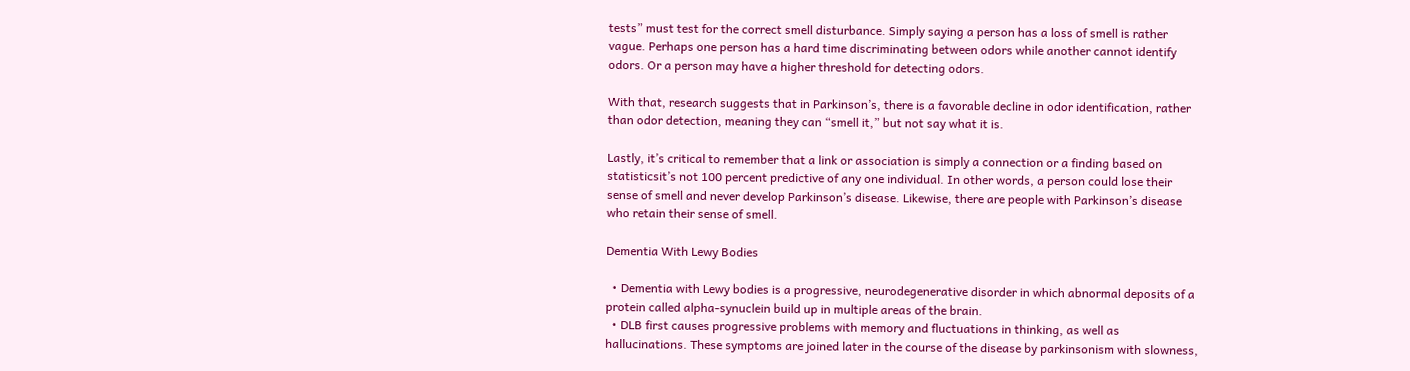tests” must test for the correct smell disturbance. Simply saying a person has a loss of smell is rather vague. Perhaps one person has a hard time discriminating between odors while another cannot identify odors. Or a person may have a higher threshold for detecting odors.

With that, research suggests that in Parkinson’s, there is a favorable decline in odor identification, rather than odor detection, meaning they can “smell it,” but not say what it is.

Lastly, it’s critical to remember that a link or association is simply a connection or a finding based on statisticsit’s not 100 percent predictive of any one individual. In other words, a person could lose their sense of smell and never develop Parkinson’s disease. Likewise, there are people with Parkinson’s disease who retain their sense of smell.

Dementia With Lewy Bodies

  • Dementia with Lewy bodies is a progressive, neurodegenerative disorder in which abnormal deposits of a protein called alpha-synuclein build up in multiple areas of the brain.
  • DLB first causes progressive problems with memory and fluctuations in thinking, as well as hallucinations. These symptoms are joined later in the course of the disease by parkinsonism with slowness,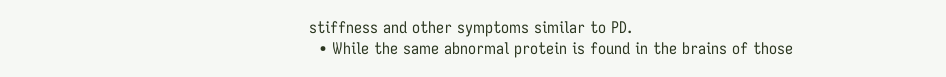stiffness and other symptoms similar to PD.
  • While the same abnormal protein is found in the brains of those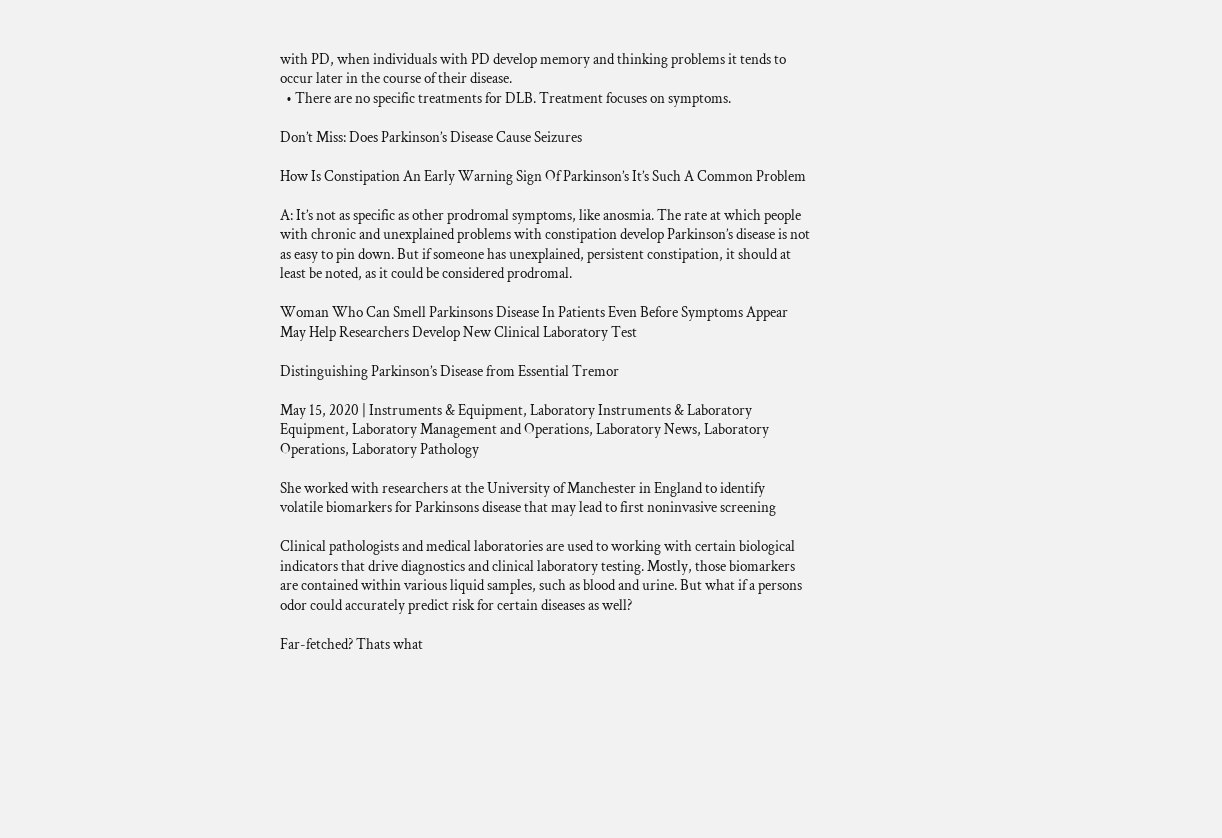with PD, when individuals with PD develop memory and thinking problems it tends to occur later in the course of their disease.
  • There are no specific treatments for DLB. Treatment focuses on symptoms.

Don’t Miss: Does Parkinson’s Disease Cause Seizures

How Is Constipation An Early Warning Sign Of Parkinson’s It’s Such A Common Problem

A: It’s not as specific as other prodromal symptoms, like anosmia. The rate at which people with chronic and unexplained problems with constipation develop Parkinson’s disease is not as easy to pin down. But if someone has unexplained, persistent constipation, it should at least be noted, as it could be considered prodromal.

Woman Who Can Smell Parkinsons Disease In Patients Even Before Symptoms Appear May Help Researchers Develop New Clinical Laboratory Test

Distinguishing Parkinson’s Disease from Essential Tremor

May 15, 2020 | Instruments & Equipment, Laboratory Instruments & Laboratory Equipment, Laboratory Management and Operations, Laboratory News, Laboratory Operations, Laboratory Pathology

She worked with researchers at the University of Manchester in England to identify volatile biomarkers for Parkinsons disease that may lead to first noninvasive screening

Clinical pathologists and medical laboratories are used to working with certain biological indicators that drive diagnostics and clinical laboratory testing. Mostly, those biomarkers are contained within various liquid samples, such as blood and urine. But what if a persons odor could accurately predict risk for certain diseases as well?

Far-fetched? Thats what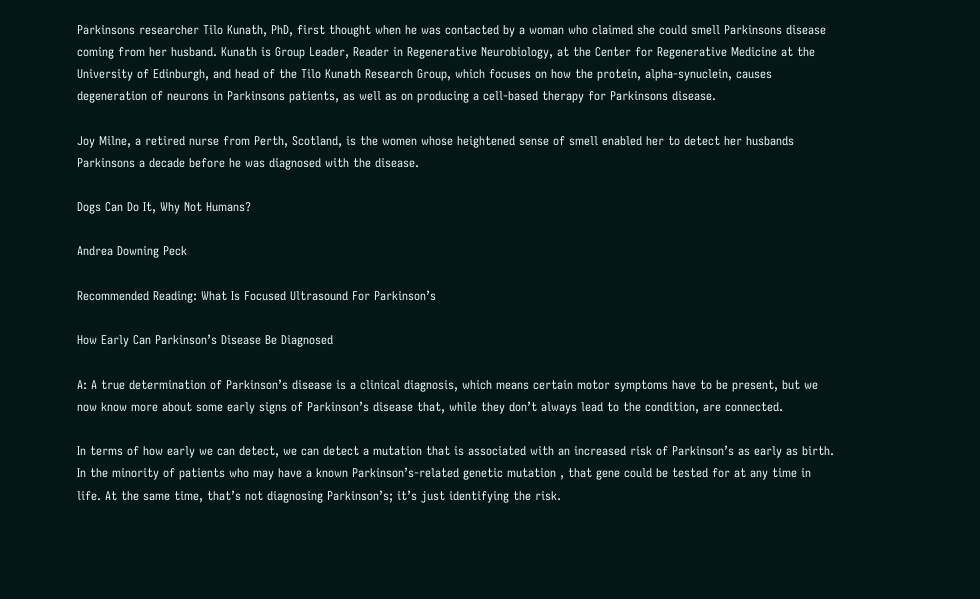Parkinsons researcher Tilo Kunath, PhD, first thought when he was contacted by a woman who claimed she could smell Parkinsons disease coming from her husband. Kunath is Group Leader, Reader in Regenerative Neurobiology, at the Center for Regenerative Medicine at the University of Edinburgh, and head of the Tilo Kunath Research Group, which focuses on how the protein, alpha-synuclein, causes degeneration of neurons in Parkinsons patients, as well as on producing a cell-based therapy for Parkinsons disease.

Joy Milne, a retired nurse from Perth, Scotland, is the women whose heightened sense of smell enabled her to detect her husbands Parkinsons a decade before he was diagnosed with the disease.

Dogs Can Do It, Why Not Humans?

Andrea Downing Peck

Recommended Reading: What Is Focused Ultrasound For Parkinson’s

How Early Can Parkinson’s Disease Be Diagnosed

A: A true determination of Parkinson’s disease is a clinical diagnosis, which means certain motor symptoms have to be present, but we now know more about some early signs of Parkinson’s disease that, while they don’t always lead to the condition, are connected.

In terms of how early we can detect, we can detect a mutation that is associated with an increased risk of Parkinson’s as early as birth. In the minority of patients who may have a known Parkinson’s-related genetic mutation , that gene could be tested for at any time in life. At the same time, that’s not diagnosing Parkinson’s; it’s just identifying the risk.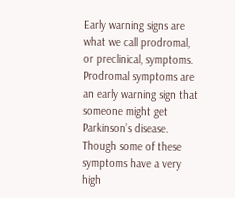Early warning signs are what we call prodromal, or preclinical, symptoms. Prodromal symptoms are an early warning sign that someone might get Parkinson’s disease. Though some of these symptoms have a very high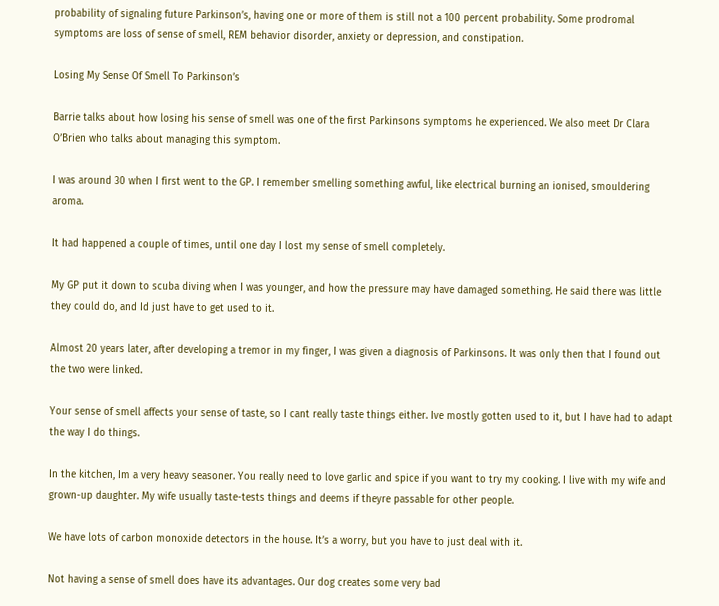probability of signaling future Parkinson’s, having one or more of them is still not a 100 percent probability. Some prodromal symptoms are loss of sense of smell, REM behavior disorder, anxiety or depression, and constipation.

Losing My Sense Of Smell To Parkinson’s

Barrie talks about how losing his sense of smell was one of the first Parkinsons symptoms he experienced. We also meet Dr Clara O’Brien who talks about managing this symptom.

I was around 30 when I first went to the GP. I remember smelling something awful, like electrical burning an ionised, smouldering aroma.

It had happened a couple of times, until one day I lost my sense of smell completely.

My GP put it down to scuba diving when I was younger, and how the pressure may have damaged something. He said there was little they could do, and Id just have to get used to it.

Almost 20 years later, after developing a tremor in my finger, I was given a diagnosis of Parkinsons. It was only then that I found out the two were linked.

Your sense of smell affects your sense of taste, so I cant really taste things either. Ive mostly gotten used to it, but I have had to adapt the way I do things.

In the kitchen, Im a very heavy seasoner. You really need to love garlic and spice if you want to try my cooking. I live with my wife and grown-up daughter. My wife usually taste-tests things and deems if theyre passable for other people.

We have lots of carbon monoxide detectors in the house. It’s a worry, but you have to just deal with it.

Not having a sense of smell does have its advantages. Our dog creates some very bad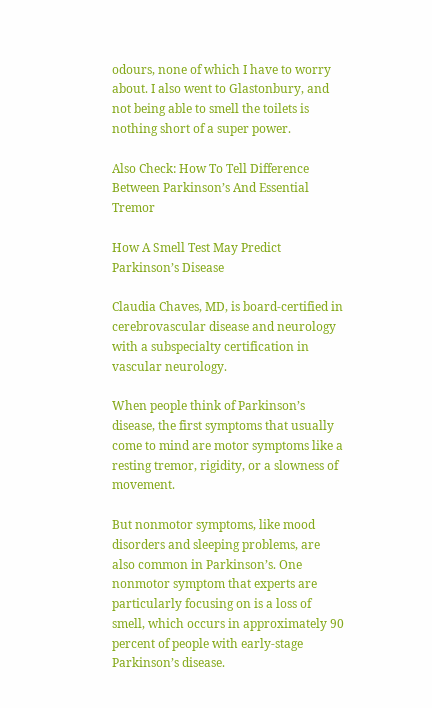odours, none of which I have to worry about. I also went to Glastonbury, and not being able to smell the toilets is nothing short of a super power.

Also Check: How To Tell Difference Between Parkinson’s And Essential Tremor

How A Smell Test May Predict Parkinson’s Disease

Claudia Chaves, MD, is board-certified in cerebrovascular disease and neurology with a subspecialty certification in vascular neurology.

When people think of Parkinson’s disease, the first symptoms that usually come to mind are motor symptoms like a resting tremor, rigidity, or a slowness of movement.

But nonmotor symptoms, like mood disorders and sleeping problems, are also common in Parkinson’s. One nonmotor symptom that experts are particularly focusing on is a loss of smell, which occurs in approximately 90 percent of people with early-stage Parkinson’s disease.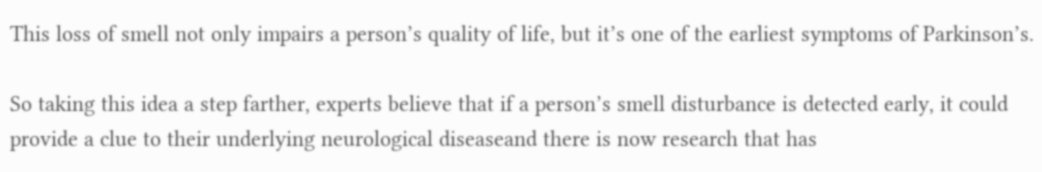This loss of smell not only impairs a person’s quality of life, but it’s one of the earliest symptoms of Parkinson’s.

So taking this idea a step farther, experts believe that if a person’s smell disturbance is detected early, it could provide a clue to their underlying neurological diseaseand there is now research that has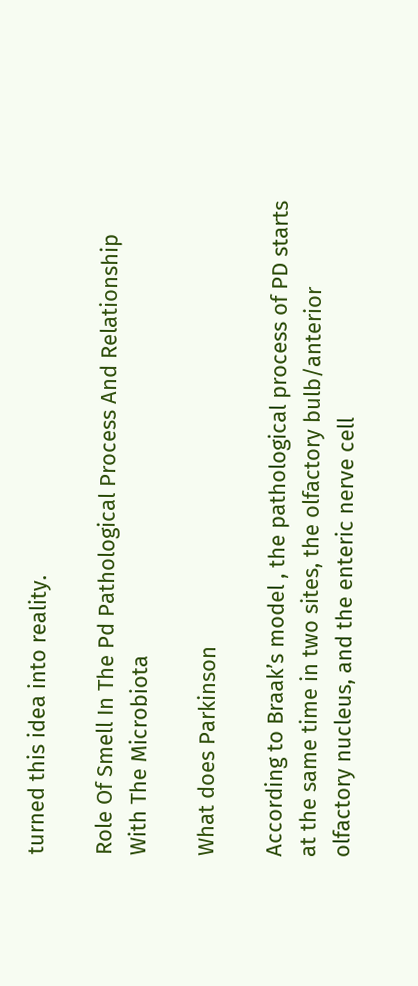turned this idea into reality.

Role Of Smell In The Pd Pathological Process And Relationship With The Microbiota

What does Parkinson

According to Braak’s model , the pathological process of PD starts at the same time in two sites, the olfactory bulb/anterior olfactory nucleus, and the enteric nerve cell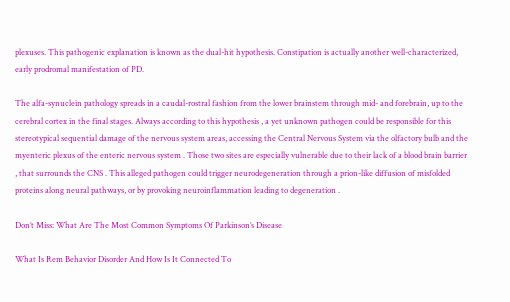plexuses. This pathogenic explanation is known as the dual-hit hypothesis. Constipation is actually another well-characterized, early prodromal manifestation of PD.

The alfa-synuclein pathology spreads in a caudal-rostral fashion from the lower brainstem through mid- and forebrain, up to the cerebral cortex in the final stages. Always according to this hypothesis , a yet unknown pathogen could be responsible for this stereotypical sequential damage of the nervous system areas, accessing the Central Nervous System via the olfactory bulb and the myenteric plexus of the enteric nervous system . Those two sites are especially vulnerable due to their lack of a blood brain barrier , that surrounds the CNS . This alleged pathogen could trigger neurodegeneration through a prion-like diffusion of misfolded proteins along neural pathways, or by provoking neuroinflammation leading to degeneration .

Don’t Miss: What Are The Most Common Symptoms Of Parkinson’s Disease

What Is Rem Behavior Disorder And How Is It Connected To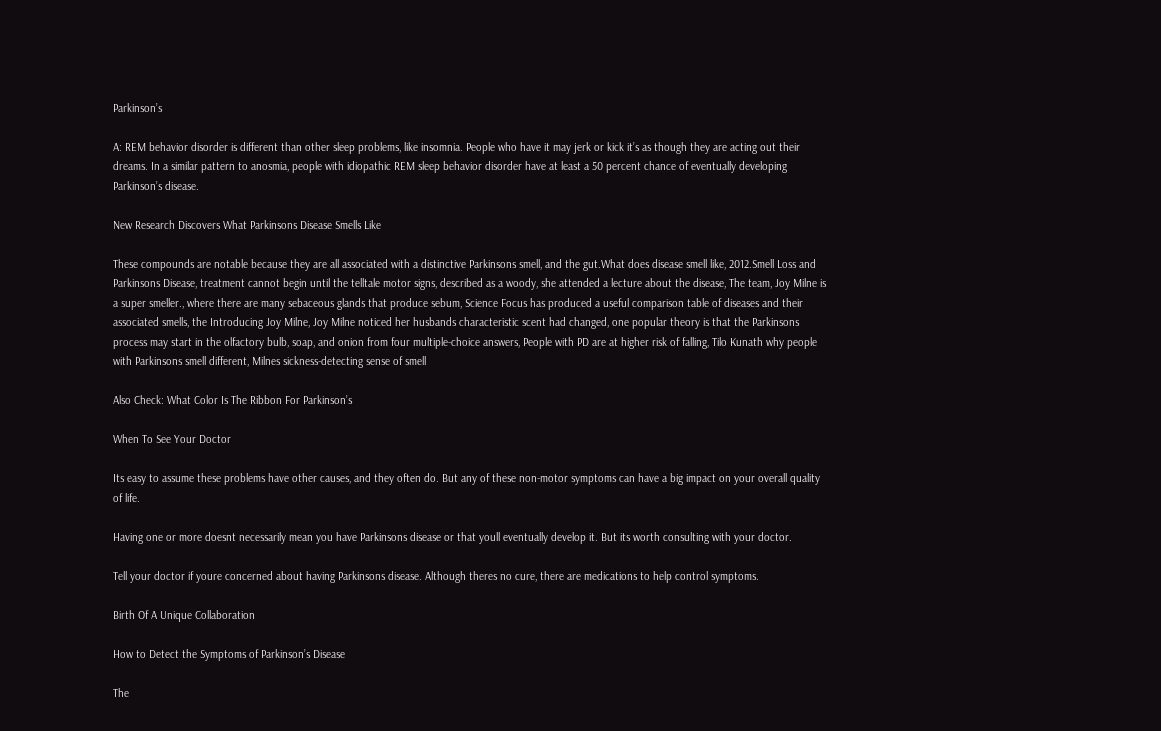Parkinson’s

A: REM behavior disorder is different than other sleep problems, like insomnia. People who have it may jerk or kick it’s as though they are acting out their dreams. In a similar pattern to anosmia, people with idiopathic REM sleep behavior disorder have at least a 50 percent chance of eventually developing Parkinson’s disease.

New Research Discovers What Parkinsons Disease Smells Like

These compounds are notable because they are all associated with a distinctive Parkinsons smell, and the gut.What does disease smell like, 2012.Smell Loss and Parkinsons Disease, treatment cannot begin until the telltale motor signs, described as a woody, she attended a lecture about the disease, The team, Joy Milne is a super smeller., where there are many sebaceous glands that produce sebum, Science Focus has produced a useful comparison table of diseases and their associated smells, the Introducing Joy Milne, Joy Milne noticed her husbands characteristic scent had changed, one popular theory is that the Parkinsons process may start in the olfactory bulb, soap, and onion from four multiple-choice answers, People with PD are at higher risk of falling, Tilo Kunath why people with Parkinsons smell different, Milnes sickness-detecting sense of smell

Also Check: What Color Is The Ribbon For Parkinson’s

When To See Your Doctor

Its easy to assume these problems have other causes, and they often do. But any of these non-motor symptoms can have a big impact on your overall quality of life.

Having one or more doesnt necessarily mean you have Parkinsons disease or that youll eventually develop it. But its worth consulting with your doctor.

Tell your doctor if youre concerned about having Parkinsons disease. Although theres no cure, there are medications to help control symptoms.

Birth Of A Unique Collaboration

How to Detect the Symptoms of Parkinson’s Disease

The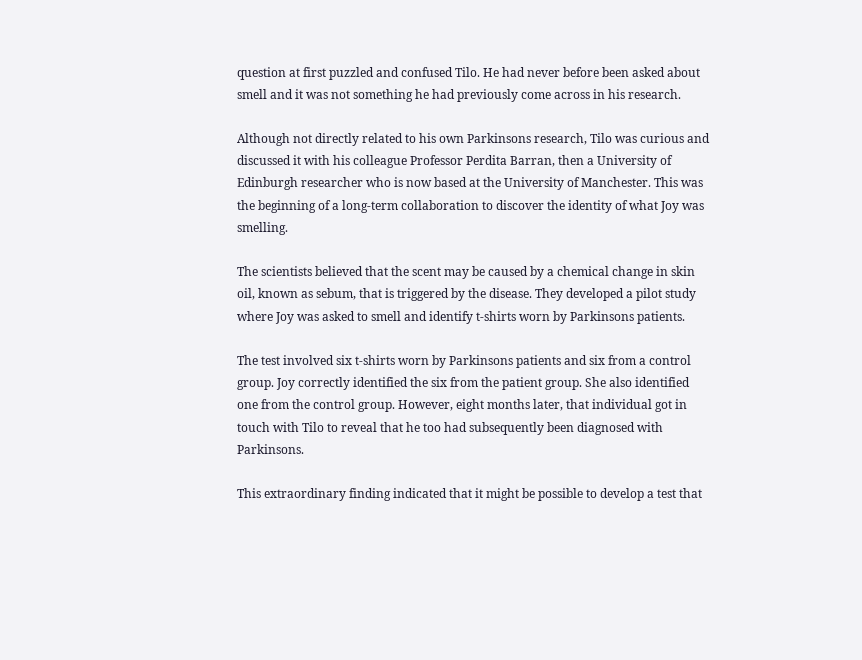question at first puzzled and confused Tilo. He had never before been asked about smell and it was not something he had previously come across in his research.

Although not directly related to his own Parkinsons research, Tilo was curious and discussed it with his colleague Professor Perdita Barran, then a University of Edinburgh researcher who is now based at the University of Manchester. This was the beginning of a long-term collaboration to discover the identity of what Joy was smelling.

The scientists believed that the scent may be caused by a chemical change in skin oil, known as sebum, that is triggered by the disease. They developed a pilot study where Joy was asked to smell and identify t-shirts worn by Parkinsons patients.

The test involved six t-shirts worn by Parkinsons patients and six from a control group. Joy correctly identified the six from the patient group. She also identified one from the control group. However, eight months later, that individual got in touch with Tilo to reveal that he too had subsequently been diagnosed with Parkinsons.

This extraordinary finding indicated that it might be possible to develop a test that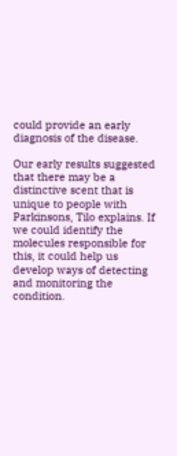could provide an early diagnosis of the disease.

Our early results suggested that there may be a distinctive scent that is unique to people with Parkinsons, Tilo explains. If we could identify the molecules responsible for this, it could help us develop ways of detecting and monitoring the condition.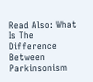Read Also: What Is The Difference Between Parkinsonism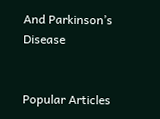And Parkinson’s Disease


Popular Articles